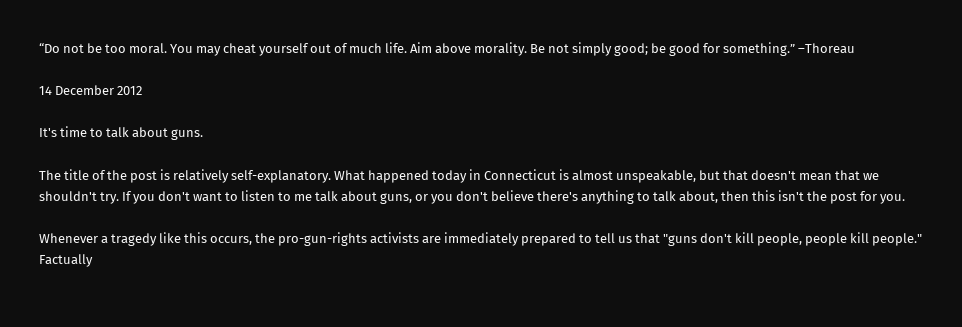“Do not be too moral. You may cheat yourself out of much life. Aim above morality. Be not simply good; be good for something.” –Thoreau

14 December 2012

It's time to talk about guns.

The title of the post is relatively self-explanatory. What happened today in Connecticut is almost unspeakable, but that doesn't mean that we shouldn't try. If you don't want to listen to me talk about guns, or you don't believe there's anything to talk about, then this isn't the post for you.

Whenever a tragedy like this occurs, the pro-gun-rights activists are immediately prepared to tell us that "guns don't kill people, people kill people." Factually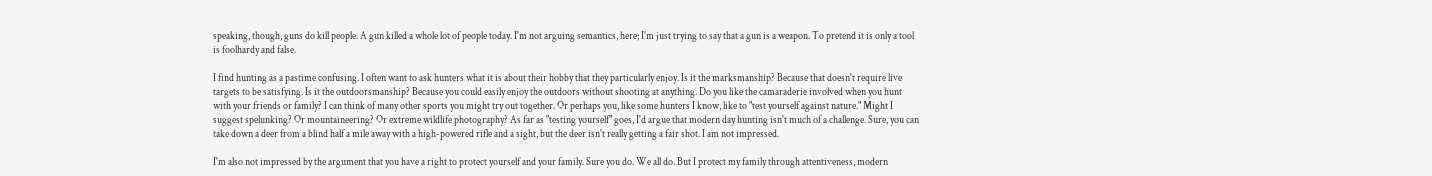speaking, though, guns do kill people. A gun killed a whole lot of people today. I'm not arguing semantics, here; I'm just trying to say that a gun is a weapon. To pretend it is only a tool is foolhardy and false.

I find hunting as a pastime confusing. I often want to ask hunters what it is about their hobby that they particularly enjoy. Is it the marksmanship? Because that doesn't require live targets to be satisfying. Is it the outdoorsmanship? Because you could easily enjoy the outdoors without shooting at anything. Do you like the camaraderie involved when you hunt with your friends or family? I can think of many other sports you might try out together. Or perhaps you, like some hunters I know, like to "test yourself against nature." Might I suggest spelunking? Or mountaineering? Or extreme wildlife photography? As far as "testing yourself" goes, I'd argue that modern day hunting isn't much of a challenge. Sure, you can take down a deer from a blind half a mile away with a high-powered rifle and a sight, but the deer isn't really getting a fair shot. I am not impressed.

I'm also not impressed by the argument that you have a right to protect yourself and your family. Sure you do. We all do. But I protect my family through attentiveness, modern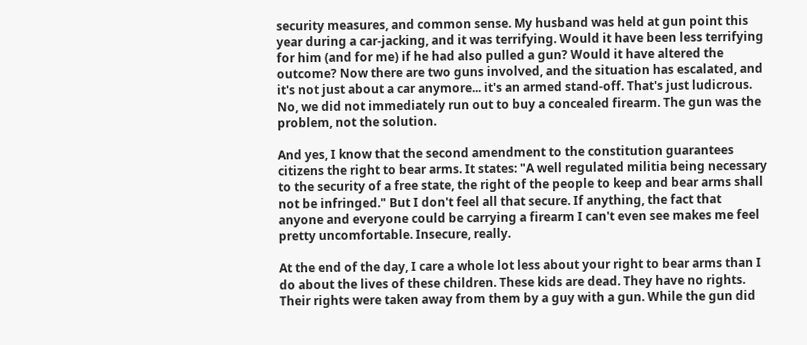security measures, and common sense. My husband was held at gun point this year during a car-jacking, and it was terrifying. Would it have been less terrifying for him (and for me) if he had also pulled a gun? Would it have altered the outcome? Now there are two guns involved, and the situation has escalated, and it's not just about a car anymore... it's an armed stand-off. That's just ludicrous. No, we did not immediately run out to buy a concealed firearm. The gun was the problem, not the solution.

And yes, I know that the second amendment to the constitution guarantees citizens the right to bear arms. It states: "A well regulated militia being necessary to the security of a free state, the right of the people to keep and bear arms shall not be infringed." But I don't feel all that secure. If anything, the fact that anyone and everyone could be carrying a firearm I can't even see makes me feel pretty uncomfortable. Insecure, really.

At the end of the day, I care a whole lot less about your right to bear arms than I do about the lives of these children. These kids are dead. They have no rights. Their rights were taken away from them by a guy with a gun. While the gun did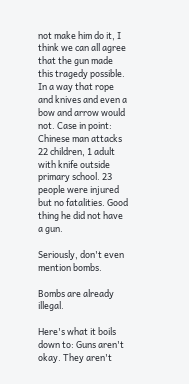not make him do it, I think we can all agree that the gun made this tragedy possible. In a way that rope and knives and even a bow and arrow would not. Case in point: Chinese man attacks 22 children, 1 adult with knife outside primary school. 23 people were injured but no fatalities. Good thing he did not have a gun.

Seriously, don't even mention bombs.

Bombs are already illegal.

Here's what it boils down to: Guns aren't okay. They aren't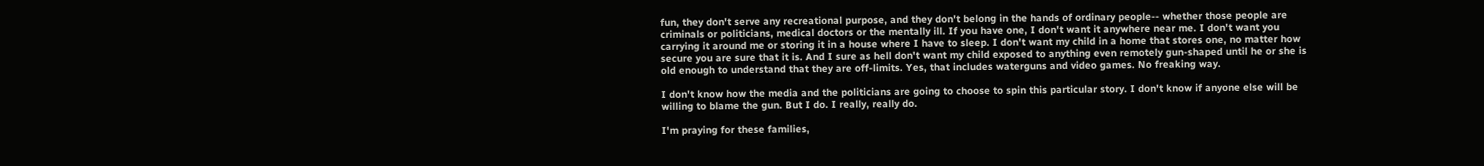fun, they don't serve any recreational purpose, and they don't belong in the hands of ordinary people-- whether those people are criminals or politicians, medical doctors or the mentally ill. If you have one, I don't want it anywhere near me. I don't want you carrying it around me or storing it in a house where I have to sleep. I don't want my child in a home that stores one, no matter how secure you are sure that it is. And I sure as hell don't want my child exposed to anything even remotely gun-shaped until he or she is old enough to understand that they are off-limits. Yes, that includes waterguns and video games. No freaking way.

I don't know how the media and the politicians are going to choose to spin this particular story. I don't know if anyone else will be willing to blame the gun. But I do. I really, really do.

I'm praying for these families,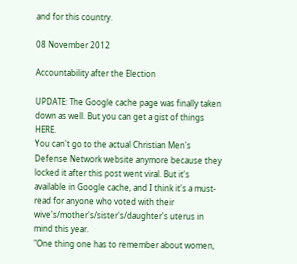and for this country.

08 November 2012

Accountability after the Election

UPDATE: The Google cache page was finally taken down as well. But you can get a gist of things HERE.
You can't go to the actual Christian Men's Defense Network website anymore because they locked it after this post went viral. But it's available in Google cache, and I think it's a must-read for anyone who voted with their wive's/mother's/sister's/daughter's uterus in mind this year.
"One thing one has to remember about women,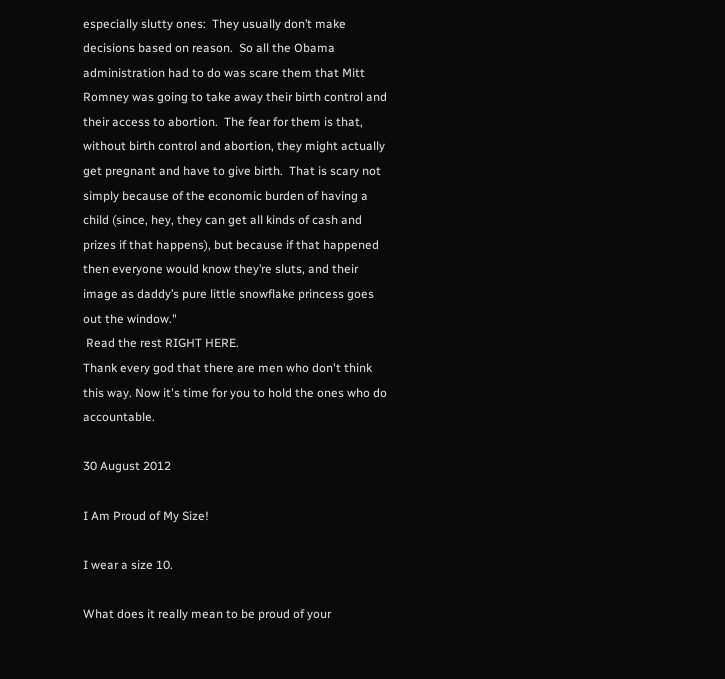especially slutty ones:  They usually don’t make decisions based on reason.  So all the Obama administration had to do was scare them that Mitt Romney was going to take away their birth control and their access to abortion.  The fear for them is that, without birth control and abortion, they might actually get pregnant and have to give birth.  That is scary not simply because of the economic burden of having a child (since, hey, they can get all kinds of cash and prizes if that happens), but because if that happened then everyone would know they’re sluts, and their image as daddy’s pure little snowflake princess goes out the window."
 Read the rest RIGHT HERE.
Thank every god that there are men who don't think this way. Now it's time for you to hold the ones who do accountable.

30 August 2012

I Am Proud of My Size!

I wear a size 10.

What does it really mean to be proud of your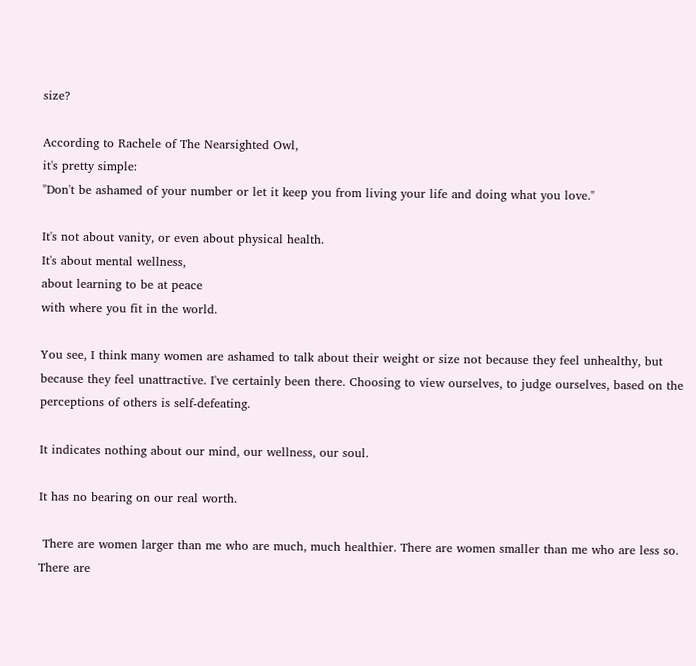size?

According to Rachele of The Nearsighted Owl,
it's pretty simple:
"Don't be ashamed of your number or let it keep you from living your life and doing what you love."

It's not about vanity, or even about physical health.
It's about mental wellness,
about learning to be at peace
with where you fit in the world.

You see, I think many women are ashamed to talk about their weight or size not because they feel unhealthy, but because they feel unattractive. I've certainly been there. Choosing to view ourselves, to judge ourselves, based on the perceptions of others is self-defeating.

It indicates nothing about our mind, our wellness, our soul.

It has no bearing on our real worth.

 There are women larger than me who are much, much healthier. There are women smaller than me who are less so. There are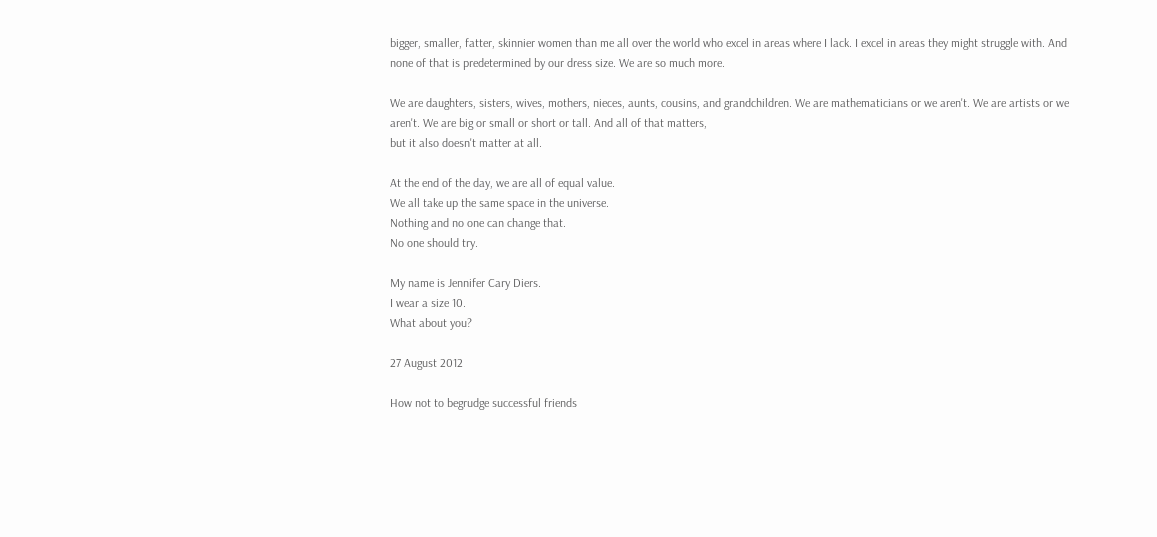bigger, smaller, fatter, skinnier women than me all over the world who excel in areas where I lack. I excel in areas they might struggle with. And none of that is predetermined by our dress size. We are so much more.

We are daughters, sisters, wives, mothers, nieces, aunts, cousins, and grandchildren. We are mathematicians or we aren't. We are artists or we aren't. We are big or small or short or tall. And all of that matters,
but it also doesn't matter at all.

At the end of the day, we are all of equal value.
We all take up the same space in the universe.
Nothing and no one can change that.
No one should try.

My name is Jennifer Cary Diers.
I wear a size 10.
What about you?

27 August 2012

How not to begrudge successful friends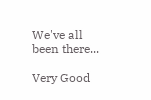We've all been there...

Very Good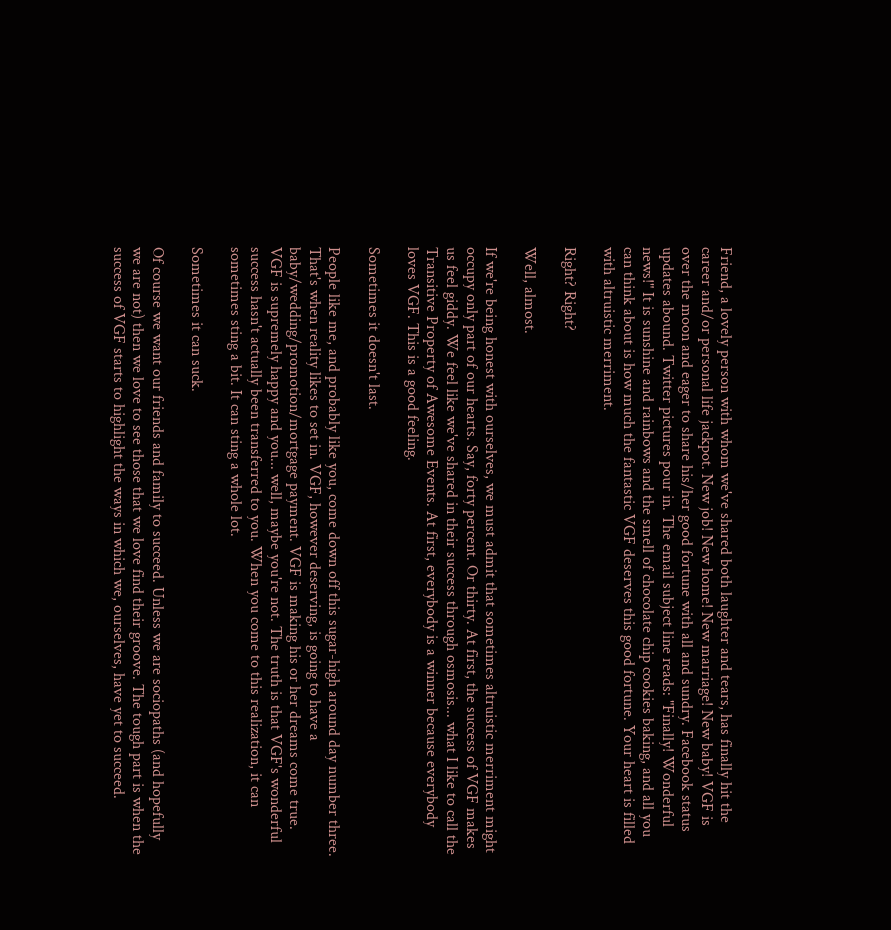Friend, a lovely person with whom we've shared both laughter and tears, has finally hit the career and/or personal life jackpot. New job! New home! New marriage! New baby! VGF is over the moon and eager to share his/her good fortune with all and sundry. Facebook status updates abound. Twitter pictures pour in. The email subject line reads: "Finally! Wonderful news!" It is sunshine and rainbows and the smell of chocolate chip cookies baking, and all you can think about is how much the fantastic VGF deserves this good fortune. Your heart is filled with altruistic merriment.

Right? Right?

Well, almost.

If we're being honest with ourselves, we must admit that sometimes altruistic merriment might occupy only part of our hearts. Say, forty percent. Or thirty. At first, the success of VGF makes us feel giddy. We feel like we've shared in their success through osmosis... what I like to call the Transitive Property of Awesome Events. At first, everybody is a winner because everybody loves VGF. This is a good feeling.

Sometimes it doesn't last.

People like me, and probably like you, come down off this sugar-high around day number three. That's when reality likes to set in. VGF, however deserving, is going to have a baby/wedding/promotion/mortgage payment. VGF is making his or her dreams come true. VGF is supremely happy and you... well, maybe you're not. The truth is that VGF's wonderful success hasn't actually been transferred to you. When you come to this realization, it can sometimes sting a bit. It can sting a whole lot.

Sometimes it can suck.

Of course we want our friends and family to succeed. Unless we are sociopaths (and hopefully we are not) then we love to see those that we love find their groove. The tough part is when the success of VGF starts to highlight the ways in which we, ourselves, have yet to succeed.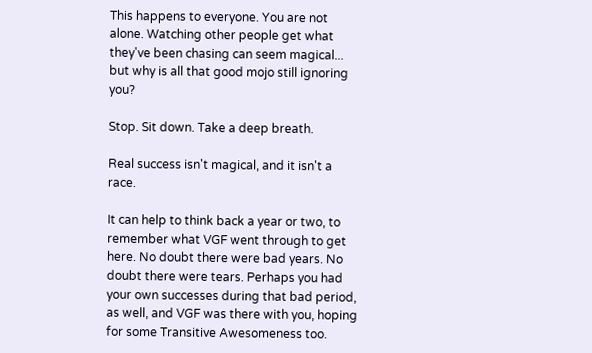This happens to everyone. You are not alone. Watching other people get what they've been chasing can seem magical... but why is all that good mojo still ignoring you?

Stop. Sit down. Take a deep breath.

Real success isn't magical, and it isn't a race.

It can help to think back a year or two, to remember what VGF went through to get here. No doubt there were bad years. No doubt there were tears. Perhaps you had your own successes during that bad period, as well, and VGF was there with you, hoping for some Transitive Awesomeness too.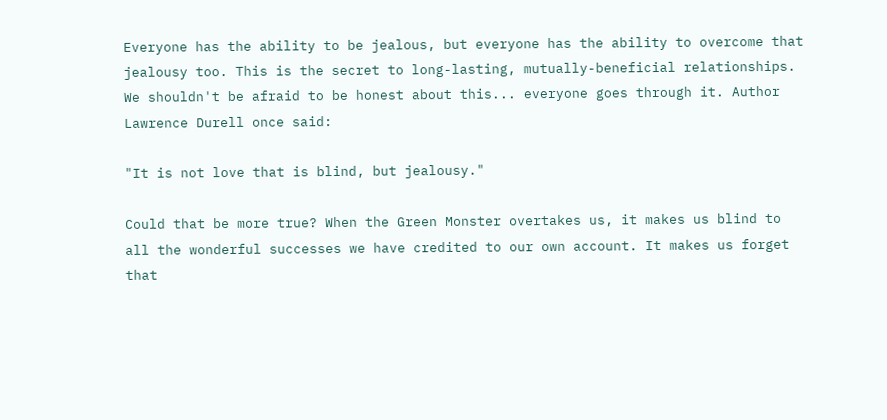Everyone has the ability to be jealous, but everyone has the ability to overcome that jealousy too. This is the secret to long-lasting, mutually-beneficial relationships. We shouldn't be afraid to be honest about this... everyone goes through it. Author Lawrence Durell once said:

"It is not love that is blind, but jealousy."

Could that be more true? When the Green Monster overtakes us, it makes us blind to all the wonderful successes we have credited to our own account. It makes us forget that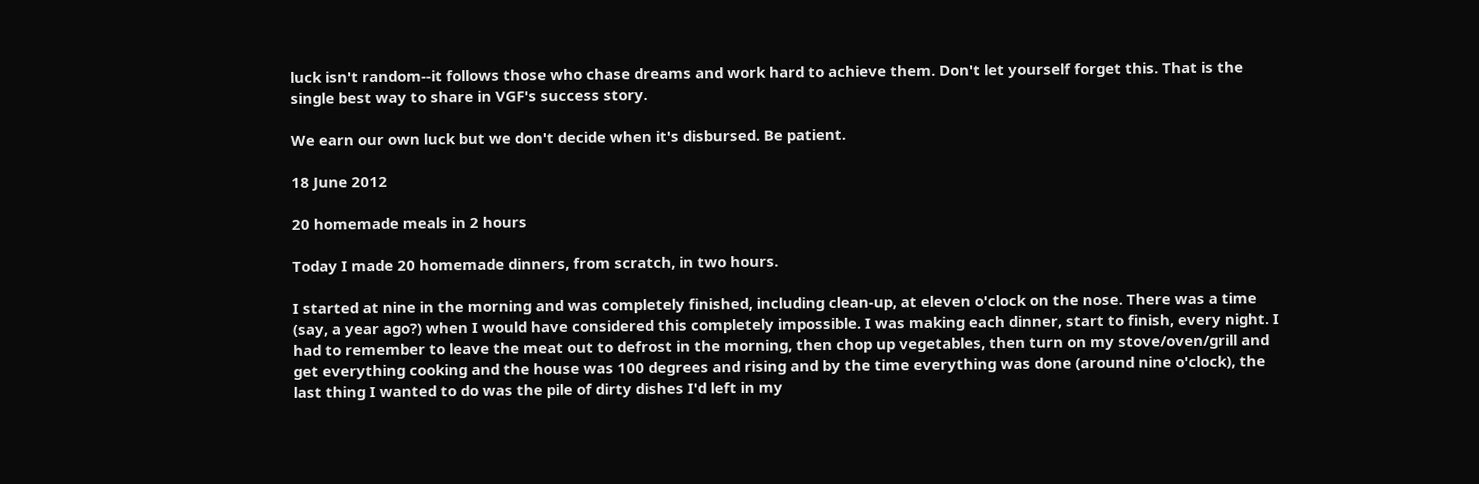luck isn't random--it follows those who chase dreams and work hard to achieve them. Don't let yourself forget this. That is the single best way to share in VGF's success story.

We earn our own luck but we don't decide when it's disbursed. Be patient.

18 June 2012

20 homemade meals in 2 hours

Today I made 20 homemade dinners, from scratch, in two hours.

I started at nine in the morning and was completely finished, including clean-up, at eleven o'clock on the nose. There was a time (say, a year ago?) when I would have considered this completely impossible. I was making each dinner, start to finish, every night. I had to remember to leave the meat out to defrost in the morning, then chop up vegetables, then turn on my stove/oven/grill and get everything cooking and the house was 100 degrees and rising and by the time everything was done (around nine o'clock), the last thing I wanted to do was the pile of dirty dishes I'd left in my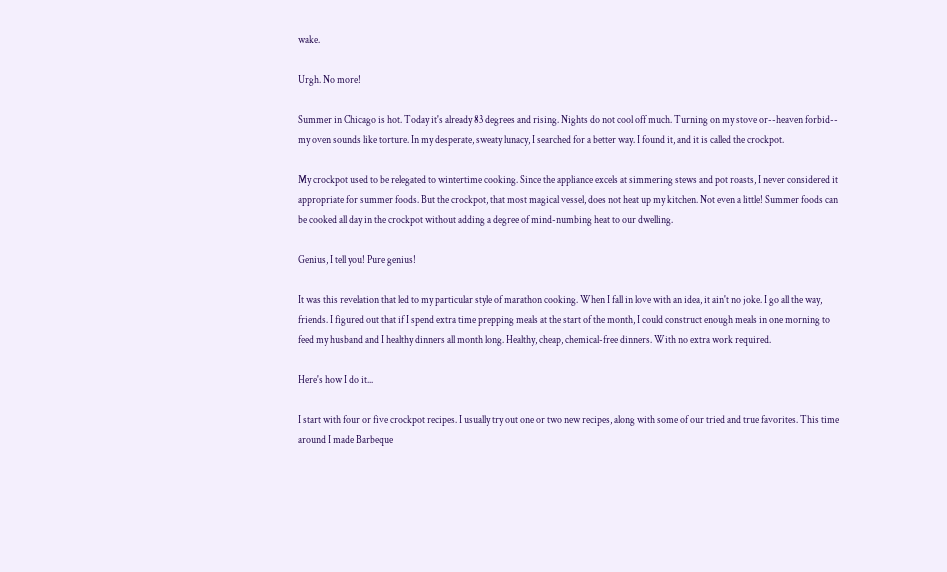wake.

Urgh. No more!

Summer in Chicago is hot. Today it's already 83 degrees and rising. Nights do not cool off much. Turning on my stove or--heaven forbid-- my oven sounds like torture. In my desperate, sweaty lunacy, I searched for a better way. I found it, and it is called the crockpot.

My crockpot used to be relegated to wintertime cooking. Since the appliance excels at simmering stews and pot roasts, I never considered it appropriate for summer foods. But the crockpot, that most magical vessel, does not heat up my kitchen. Not even a little! Summer foods can be cooked all day in the crockpot without adding a degree of mind-numbing heat to our dwelling.

Genius, I tell you! Pure genius!

It was this revelation that led to my particular style of marathon cooking. When I fall in love with an idea, it ain't no joke. I go all the way, friends. I figured out that if I spend extra time prepping meals at the start of the month, I could construct enough meals in one morning to feed my husband and I healthy dinners all month long. Healthy, cheap, chemical-free dinners. With no extra work required.

Here's how I do it...

I start with four or five crockpot recipes. I usually try out one or two new recipes, along with some of our tried and true favorites. This time around I made Barbeque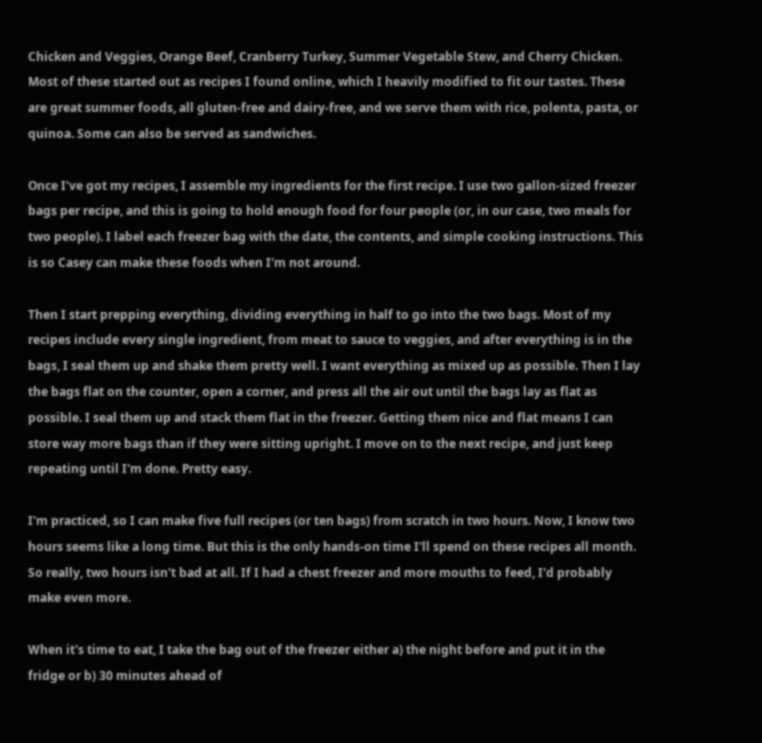Chicken and Veggies, Orange Beef, Cranberry Turkey, Summer Vegetable Stew, and Cherry Chicken. Most of these started out as recipes I found online, which I heavily modified to fit our tastes. These are great summer foods, all gluten-free and dairy-free, and we serve them with rice, polenta, pasta, or quinoa. Some can also be served as sandwiches.

Once I've got my recipes, I assemble my ingredients for the first recipe. I use two gallon-sized freezer bags per recipe, and this is going to hold enough food for four people (or, in our case, two meals for two people). I label each freezer bag with the date, the contents, and simple cooking instructions. This is so Casey can make these foods when I'm not around.

Then I start prepping everything, dividing everything in half to go into the two bags. Most of my recipes include every single ingredient, from meat to sauce to veggies, and after everything is in the bags, I seal them up and shake them pretty well. I want everything as mixed up as possible. Then I lay the bags flat on the counter, open a corner, and press all the air out until the bags lay as flat as possible. I seal them up and stack them flat in the freezer. Getting them nice and flat means I can store way more bags than if they were sitting upright. I move on to the next recipe, and just keep repeating until I'm done. Pretty easy.

I'm practiced, so I can make five full recipes (or ten bags) from scratch in two hours. Now, I know two hours seems like a long time. But this is the only hands-on time I'll spend on these recipes all month. So really, two hours isn't bad at all. If I had a chest freezer and more mouths to feed, I'd probably make even more.

When it's time to eat, I take the bag out of the freezer either a) the night before and put it in the fridge or b) 30 minutes ahead of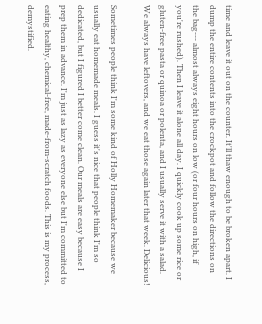time and leave it out on the counter. It'll thaw enough to be broken apart. I dump the entire contents into the crockpot and follow the directions on the bag--- almost always eight hours on low (or four hours on high, if you're rushed). Then I leave it alone all day. I quickly cook up some rice or gluten-free pasta or quinoa or polenta, and I usually serve it with a salad. We always have leftovers, and we eat those again later that week. Delicious!

Sometimes people think I'm some kind of Holly Homemaker because we usually eat homemade meals. I guess it's nice that people think I'm so dedicated, but I figured I better come clean. Our meals are easy because I prep them in advance. I'm just as lazy as everyone else but I'm committed to eating healthy, chemical-free, made-from-scratch foods. This is my process, demystified.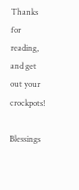Thanks for reading, and get out your crockpots!

Blessings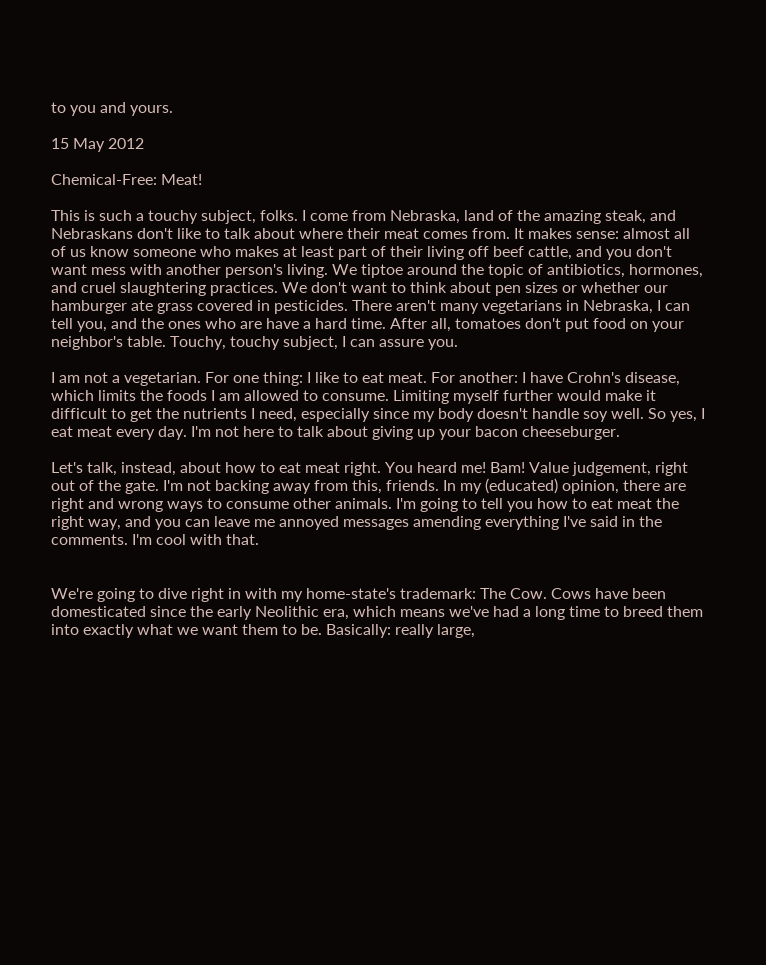to you and yours.

15 May 2012

Chemical-Free: Meat!

This is such a touchy subject, folks. I come from Nebraska, land of the amazing steak, and Nebraskans don't like to talk about where their meat comes from. It makes sense: almost all of us know someone who makes at least part of their living off beef cattle, and you don't want mess with another person's living. We tiptoe around the topic of antibiotics, hormones, and cruel slaughtering practices. We don't want to think about pen sizes or whether our hamburger ate grass covered in pesticides. There aren't many vegetarians in Nebraska, I can tell you, and the ones who are have a hard time. After all, tomatoes don't put food on your neighbor's table. Touchy, touchy subject, I can assure you.

I am not a vegetarian. For one thing: I like to eat meat. For another: I have Crohn's disease, which limits the foods I am allowed to consume. Limiting myself further would make it difficult to get the nutrients I need, especially since my body doesn't handle soy well. So yes, I eat meat every day. I'm not here to talk about giving up your bacon cheeseburger.

Let's talk, instead, about how to eat meat right. You heard me! Bam! Value judgement, right out of the gate. I'm not backing away from this, friends. In my (educated) opinion, there are right and wrong ways to consume other animals. I'm going to tell you how to eat meat the right way, and you can leave me annoyed messages amending everything I've said in the comments. I'm cool with that.


We're going to dive right in with my home-state's trademark: The Cow. Cows have been domesticated since the early Neolithic era, which means we've had a long time to breed them into exactly what we want them to be. Basically: really large,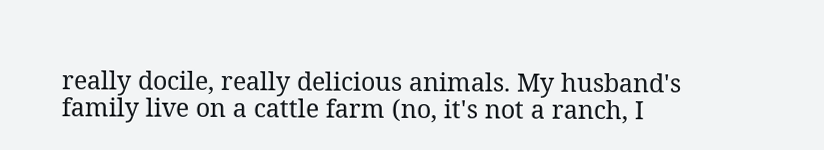really docile, really delicious animals. My husband's family live on a cattle farm (no, it's not a ranch, I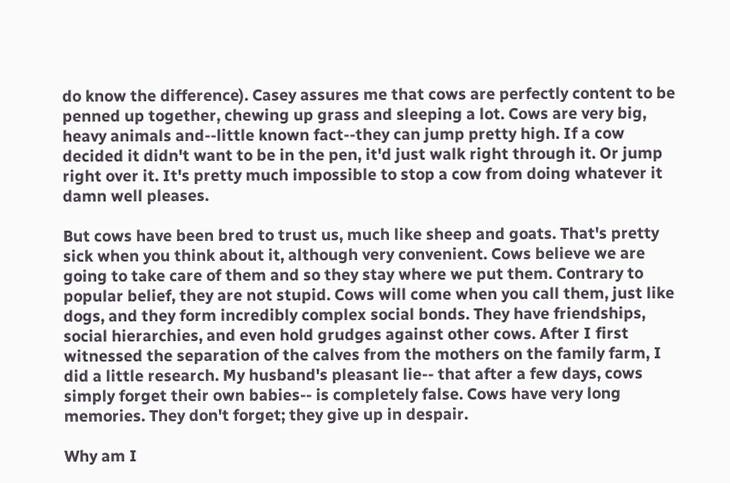do know the difference). Casey assures me that cows are perfectly content to be penned up together, chewing up grass and sleeping a lot. Cows are very big, heavy animals and--little known fact--they can jump pretty high. If a cow decided it didn't want to be in the pen, it'd just walk right through it. Or jump right over it. It's pretty much impossible to stop a cow from doing whatever it damn well pleases.

But cows have been bred to trust us, much like sheep and goats. That's pretty sick when you think about it, although very convenient. Cows believe we are going to take care of them and so they stay where we put them. Contrary to popular belief, they are not stupid. Cows will come when you call them, just like dogs, and they form incredibly complex social bonds. They have friendships, social hierarchies, and even hold grudges against other cows. After I first witnessed the separation of the calves from the mothers on the family farm, I did a little research. My husband's pleasant lie-- that after a few days, cows simply forget their own babies-- is completely false. Cows have very long memories. They don't forget; they give up in despair.

Why am I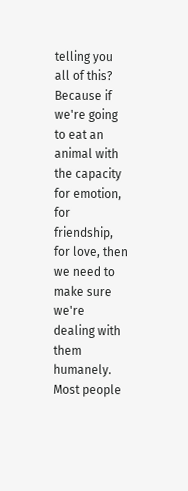telling you all of this? Because if we're going to eat an animal with the capacity for emotion, for friendship, for love, then we need to make sure we're dealing with them humanely. Most people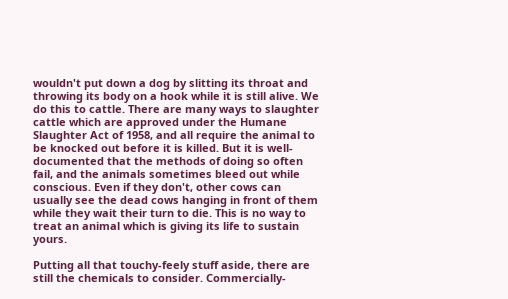wouldn't put down a dog by slitting its throat and throwing its body on a hook while it is still alive. We do this to cattle. There are many ways to slaughter cattle which are approved under the Humane Slaughter Act of 1958, and all require the animal to be knocked out before it is killed. But it is well-documented that the methods of doing so often fail, and the animals sometimes bleed out while conscious. Even if they don't, other cows can usually see the dead cows hanging in front of them while they wait their turn to die. This is no way to treat an animal which is giving its life to sustain yours.

Putting all that touchy-feely stuff aside, there are still the chemicals to consider. Commercially-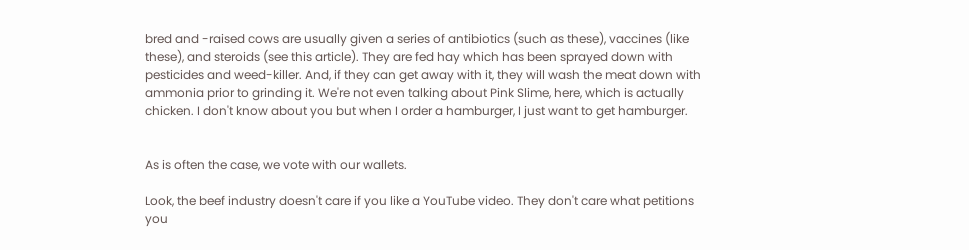bred and -raised cows are usually given a series of antibiotics (such as these), vaccines (like these), and steroids (see this article). They are fed hay which has been sprayed down with pesticides and weed-killer. And, if they can get away with it, they will wash the meat down with ammonia prior to grinding it. We're not even talking about Pink Slime, here, which is actually chicken. I don't know about you but when I order a hamburger, I just want to get hamburger.


As is often the case, we vote with our wallets.

Look, the beef industry doesn't care if you like a YouTube video. They don't care what petitions you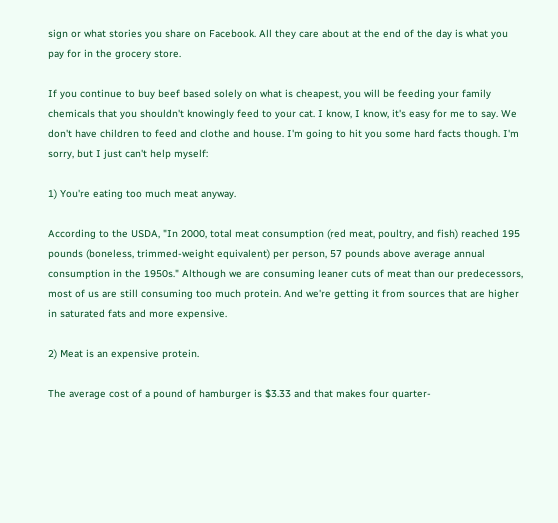sign or what stories you share on Facebook. All they care about at the end of the day is what you pay for in the grocery store.

If you continue to buy beef based solely on what is cheapest, you will be feeding your family chemicals that you shouldn't knowingly feed to your cat. I know, I know, it's easy for me to say. We don't have children to feed and clothe and house. I'm going to hit you some hard facts though. I'm sorry, but I just can't help myself:

1) You're eating too much meat anyway.

According to the USDA, "In 2000, total meat consumption (red meat, poultry, and fish) reached 195 pounds (boneless, trimmed-weight equivalent) per person, 57 pounds above average annual consumption in the 1950s." Although we are consuming leaner cuts of meat than our predecessors, most of us are still consuming too much protein. And we're getting it from sources that are higher in saturated fats and more expensive.

2) Meat is an expensive protein.

The average cost of a pound of hamburger is $3.33 and that makes four quarter-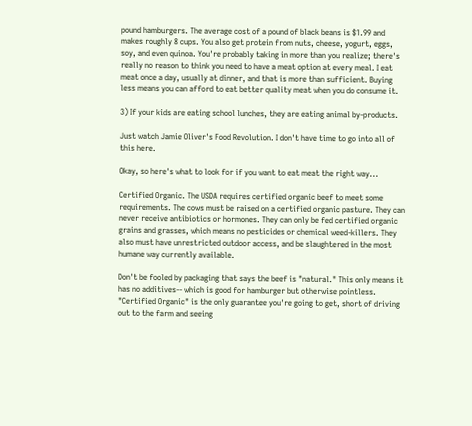pound hamburgers. The average cost of a pound of black beans is $1.99 and makes roughly 8 cups. You also get protein from nuts, cheese, yogurt, eggs, soy, and even quinoa. You're probably taking in more than you realize; there's really no reason to think you need to have a meat option at every meal. I eat meat once a day, usually at dinner, and that is more than sufficient. Buying less means you can afford to eat better quality meat when you do consume it.

3) If your kids are eating school lunches, they are eating animal by-products.

Just watch Jamie Oliver's Food Revolution. I don't have time to go into all of this here.

Okay, so here's what to look for if you want to eat meat the right way...

Certified Organic. The USDA requires certified organic beef to meet some requirements. The cows must be raised on a certified organic pasture. They can never receive antibiotics or hormones. They can only be fed certified organic grains and grasses, which means no pesticides or chemical weed-killers. They also must have unrestricted outdoor access, and be slaughtered in the most humane way currently available.

Don't be fooled by packaging that says the beef is "natural." This only means it has no additives-- which is good for hamburger but otherwise pointless. "Certified Organic" is the only guarantee you're going to get, short of driving out to the farm and seeing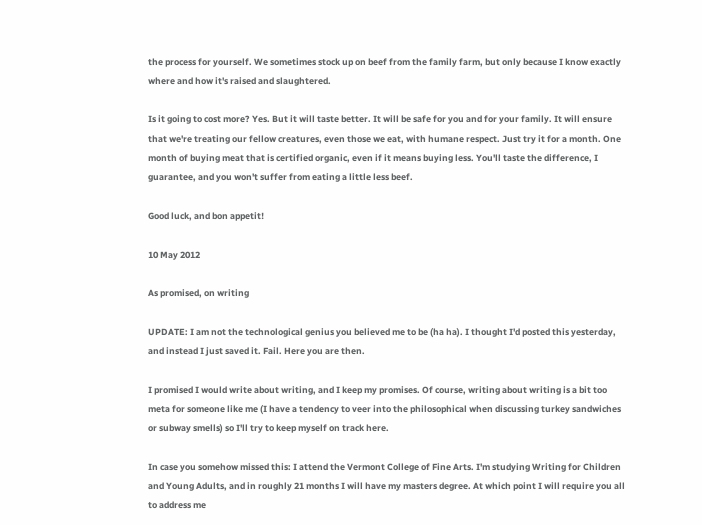the process for yourself. We sometimes stock up on beef from the family farm, but only because I know exactly where and how it's raised and slaughtered.

Is it going to cost more? Yes. But it will taste better. It will be safe for you and for your family. It will ensure that we're treating our fellow creatures, even those we eat, with humane respect. Just try it for a month. One month of buying meat that is certified organic, even if it means buying less. You'll taste the difference, I guarantee, and you won't suffer from eating a little less beef.

Good luck, and bon appetit!

10 May 2012

As promised, on writing

UPDATE: I am not the technological genius you believed me to be (ha ha). I thought I'd posted this yesterday, and instead I just saved it. Fail. Here you are then.

I promised I would write about writing, and I keep my promises. Of course, writing about writing is a bit too meta for someone like me (I have a tendency to veer into the philosophical when discussing turkey sandwiches or subway smells) so I'll try to keep myself on track here.

In case you somehow missed this: I attend the Vermont College of Fine Arts. I'm studying Writing for Children and Young Adults, and in roughly 21 months I will have my masters degree. At which point I will require you all to address me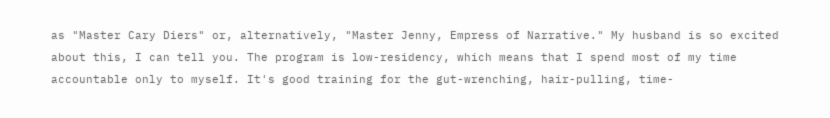as "Master Cary Diers" or, alternatively, "Master Jenny, Empress of Narrative." My husband is so excited about this, I can tell you. The program is low-residency, which means that I spend most of my time accountable only to myself. It's good training for the gut-wrenching, hair-pulling, time-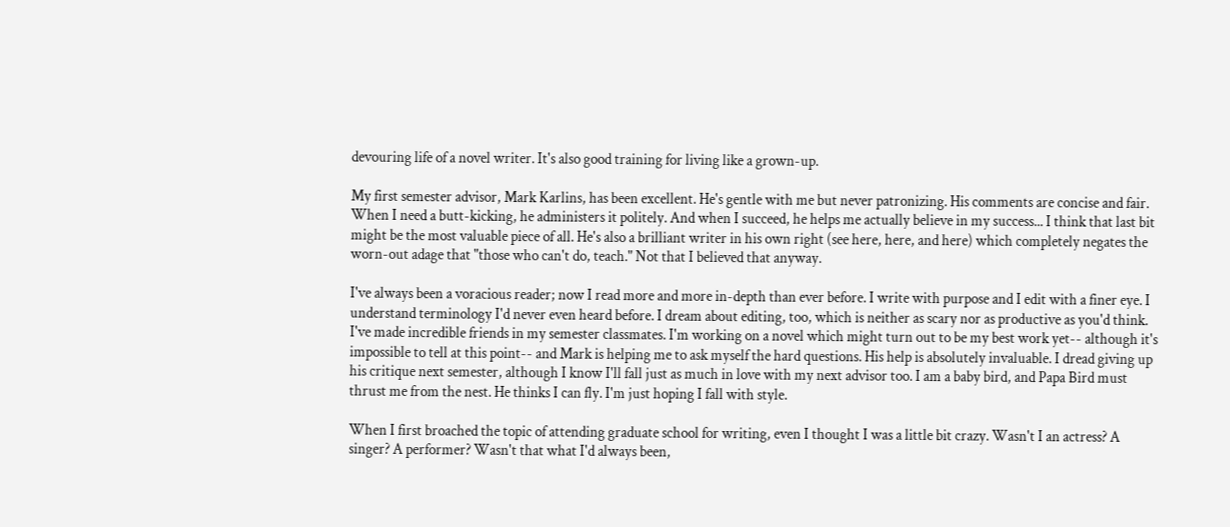devouring life of a novel writer. It's also good training for living like a grown-up.

My first semester advisor, Mark Karlins, has been excellent. He's gentle with me but never patronizing. His comments are concise and fair. When I need a butt-kicking, he administers it politely. And when I succeed, he helps me actually believe in my success... I think that last bit might be the most valuable piece of all. He's also a brilliant writer in his own right (see here, here, and here) which completely negates the worn-out adage that "those who can't do, teach." Not that I believed that anyway.

I've always been a voracious reader; now I read more and more in-depth than ever before. I write with purpose and I edit with a finer eye. I understand terminology I'd never even heard before. I dream about editing, too, which is neither as scary nor as productive as you'd think. I've made incredible friends in my semester classmates. I'm working on a novel which might turn out to be my best work yet-- although it's impossible to tell at this point-- and Mark is helping me to ask myself the hard questions. His help is absolutely invaluable. I dread giving up his critique next semester, although I know I'll fall just as much in love with my next advisor too. I am a baby bird, and Papa Bird must thrust me from the nest. He thinks I can fly. I'm just hoping I fall with style.

When I first broached the topic of attending graduate school for writing, even I thought I was a little bit crazy. Wasn't I an actress? A singer? A performer? Wasn't that what I'd always been,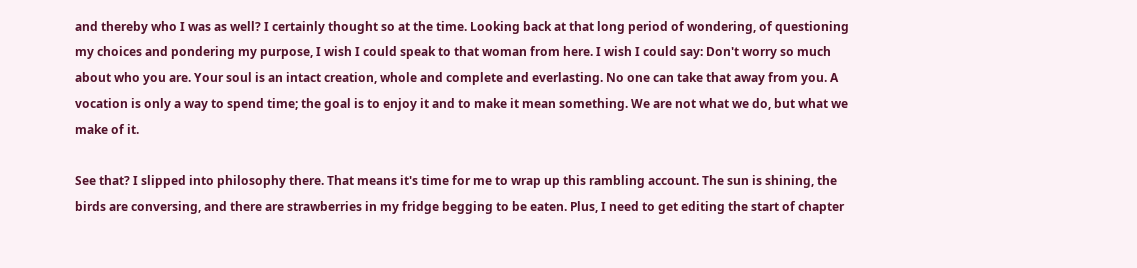and thereby who I was as well? I certainly thought so at the time. Looking back at that long period of wondering, of questioning my choices and pondering my purpose, I wish I could speak to that woman from here. I wish I could say: Don't worry so much about who you are. Your soul is an intact creation, whole and complete and everlasting. No one can take that away from you. A vocation is only a way to spend time; the goal is to enjoy it and to make it mean something. We are not what we do, but what we make of it.

See that? I slipped into philosophy there. That means it's time for me to wrap up this rambling account. The sun is shining, the birds are conversing, and there are strawberries in my fridge begging to be eaten. Plus, I need to get editing the start of chapter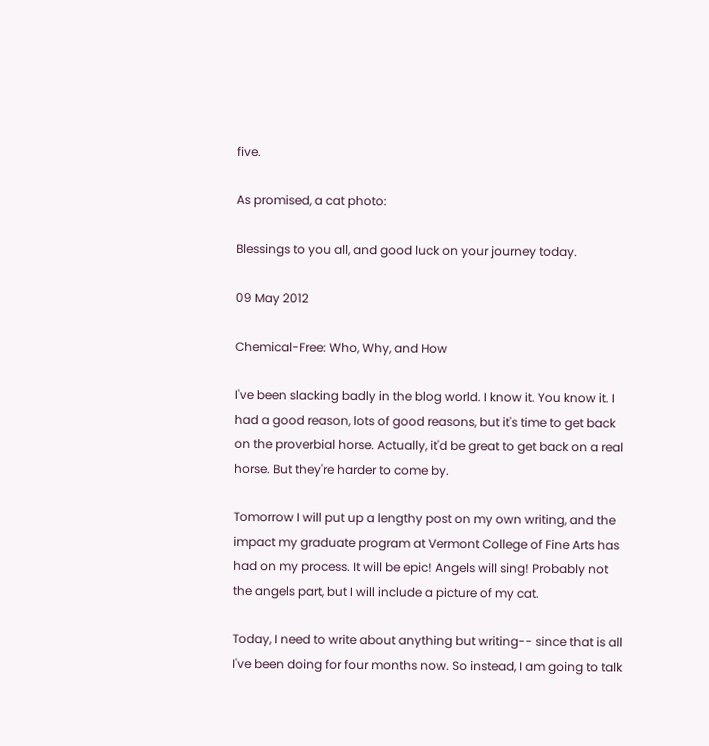five.

As promised, a cat photo:

Blessings to you all, and good luck on your journey today.

09 May 2012

Chemical-Free: Who, Why, and How

I've been slacking badly in the blog world. I know it. You know it. I had a good reason, lots of good reasons, but it's time to get back on the proverbial horse. Actually, it'd be great to get back on a real horse. But they're harder to come by.

Tomorrow I will put up a lengthy post on my own writing, and the impact my graduate program at Vermont College of Fine Arts has had on my process. It will be epic! Angels will sing! Probably not the angels part, but I will include a picture of my cat.

Today, I need to write about anything but writing-- since that is all I've been doing for four months now. So instead, I am going to talk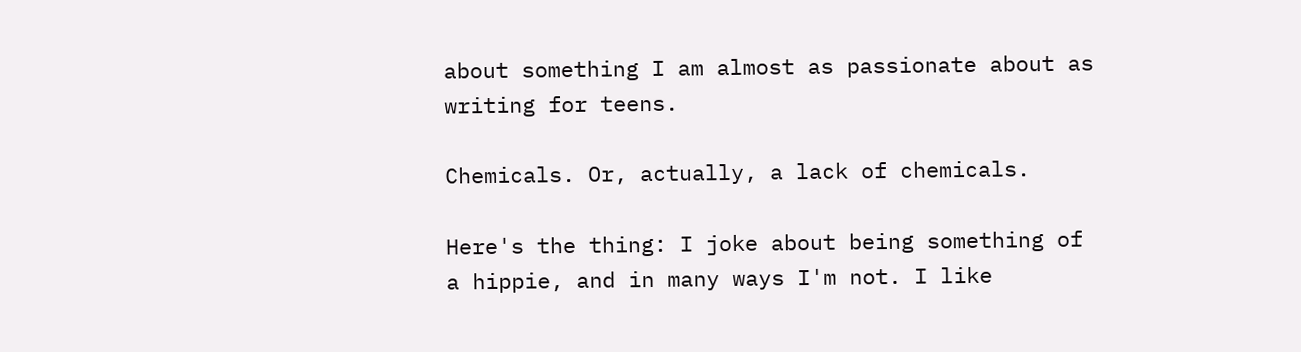about something I am almost as passionate about as writing for teens.

Chemicals. Or, actually, a lack of chemicals.

Here's the thing: I joke about being something of a hippie, and in many ways I'm not. I like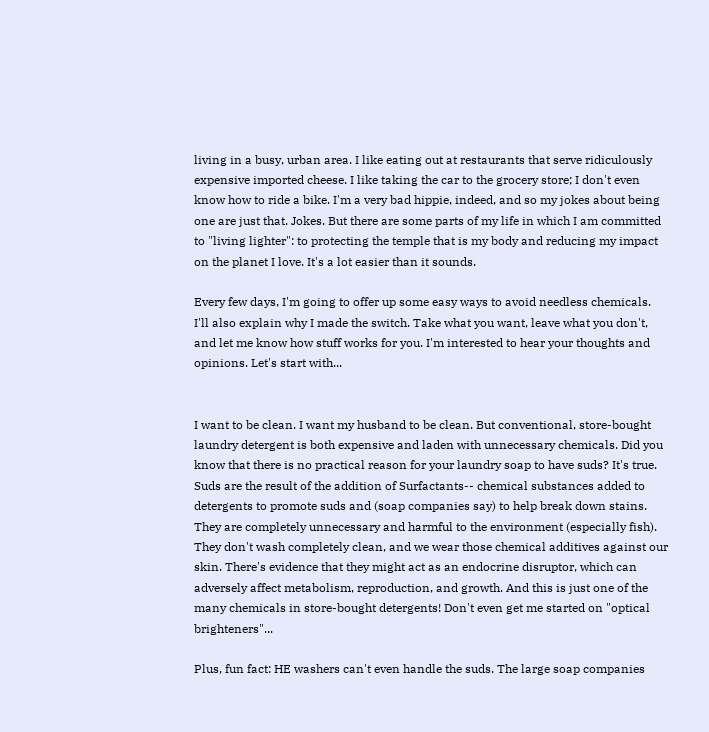living in a busy, urban area. I like eating out at restaurants that serve ridiculously expensive imported cheese. I like taking the car to the grocery store; I don't even know how to ride a bike. I'm a very bad hippie, indeed, and so my jokes about being one are just that. Jokes. But there are some parts of my life in which I am committed to "living lighter": to protecting the temple that is my body and reducing my impact on the planet I love. It's a lot easier than it sounds.

Every few days, I'm going to offer up some easy ways to avoid needless chemicals. I'll also explain why I made the switch. Take what you want, leave what you don't, and let me know how stuff works for you. I'm interested to hear your thoughts and opinions. Let's start with...


I want to be clean. I want my husband to be clean. But conventional, store-bought laundry detergent is both expensive and laden with unnecessary chemicals. Did you know that there is no practical reason for your laundry soap to have suds? It's true. Suds are the result of the addition of Surfactants-- chemical substances added to detergents to promote suds and (soap companies say) to help break down stains. They are completely unnecessary and harmful to the environment (especially fish). They don't wash completely clean, and we wear those chemical additives against our skin. There's evidence that they might act as an endocrine disruptor, which can adversely affect metabolism, reproduction, and growth. And this is just one of the many chemicals in store-bought detergents! Don't even get me started on "optical brighteners"...

Plus, fun fact: HE washers can't even handle the suds. The large soap companies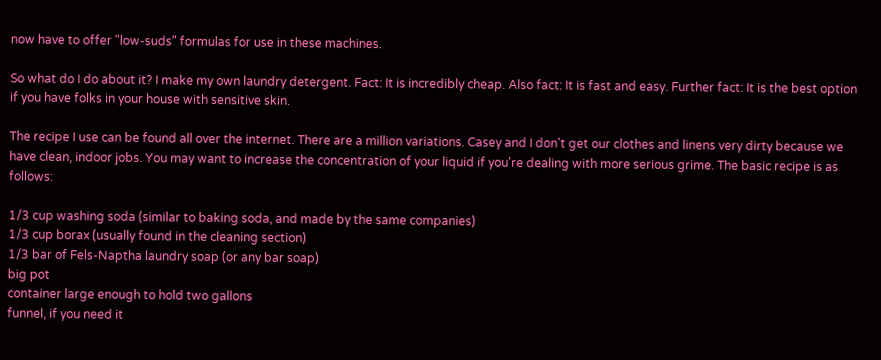now have to offer "low-suds" formulas for use in these machines.

So what do I do about it? I make my own laundry detergent. Fact: It is incredibly cheap. Also fact: It is fast and easy. Further fact: It is the best option if you have folks in your house with sensitive skin.

The recipe I use can be found all over the internet. There are a million variations. Casey and I don't get our clothes and linens very dirty because we have clean, indoor jobs. You may want to increase the concentration of your liquid if you're dealing with more serious grime. The basic recipe is as follows:

1/3 cup washing soda (similar to baking soda, and made by the same companies)
1/3 cup borax (usually found in the cleaning section)
1/3 bar of Fels-Naptha laundry soap (or any bar soap)
big pot
container large enough to hold two gallons
funnel, if you need it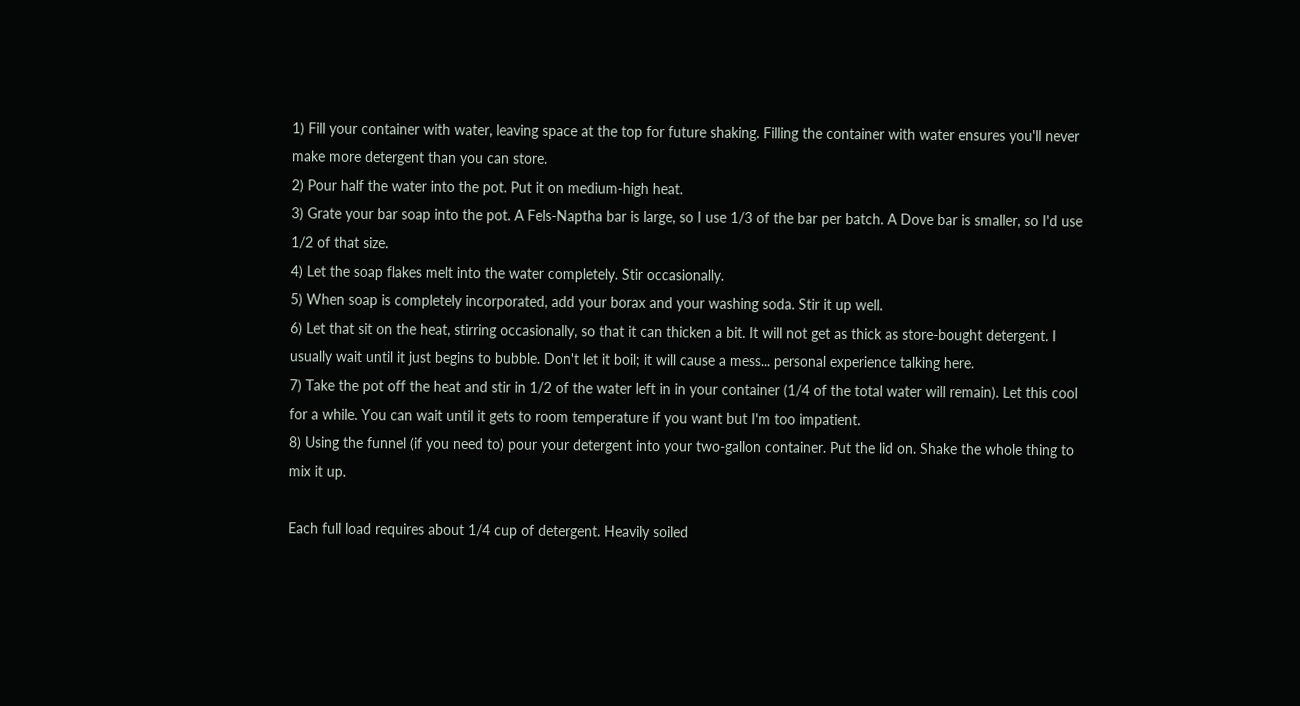1) Fill your container with water, leaving space at the top for future shaking. Filling the container with water ensures you'll never make more detergent than you can store.
2) Pour half the water into the pot. Put it on medium-high heat.
3) Grate your bar soap into the pot. A Fels-Naptha bar is large, so I use 1/3 of the bar per batch. A Dove bar is smaller, so I'd use 1/2 of that size.
4) Let the soap flakes melt into the water completely. Stir occasionally.
5) When soap is completely incorporated, add your borax and your washing soda. Stir it up well.
6) Let that sit on the heat, stirring occasionally, so that it can thicken a bit. It will not get as thick as store-bought detergent. I usually wait until it just begins to bubble. Don't let it boil; it will cause a mess... personal experience talking here.
7) Take the pot off the heat and stir in 1/2 of the water left in in your container (1/4 of the total water will remain). Let this cool for a while. You can wait until it gets to room temperature if you want but I'm too impatient.
8) Using the funnel (if you need to) pour your detergent into your two-gallon container. Put the lid on. Shake the whole thing to mix it up.

Each full load requires about 1/4 cup of detergent. Heavily soiled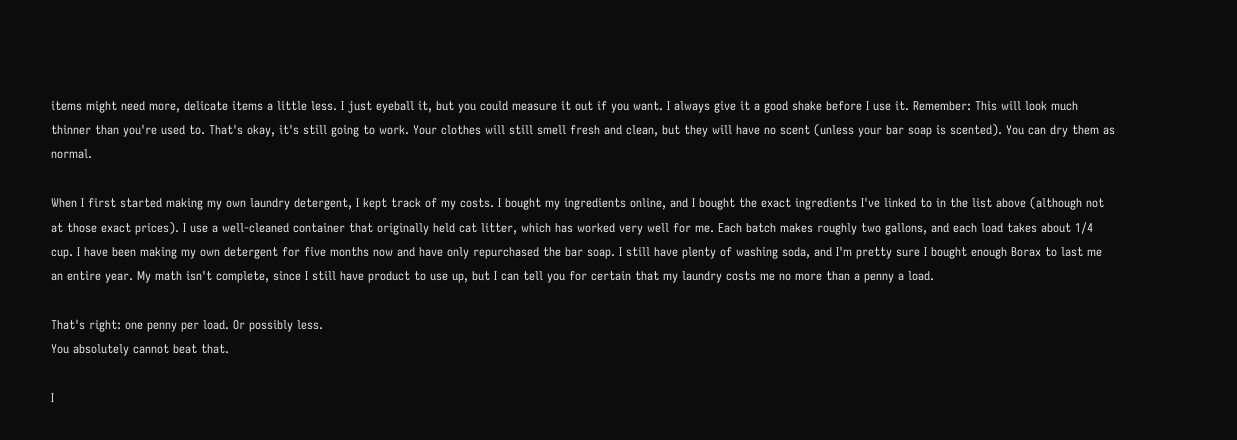items might need more, delicate items a little less. I just eyeball it, but you could measure it out if you want. I always give it a good shake before I use it. Remember: This will look much thinner than you're used to. That's okay, it's still going to work. Your clothes will still smell fresh and clean, but they will have no scent (unless your bar soap is scented). You can dry them as normal.

When I first started making my own laundry detergent, I kept track of my costs. I bought my ingredients online, and I bought the exact ingredients I've linked to in the list above (although not at those exact prices). I use a well-cleaned container that originally held cat litter, which has worked very well for me. Each batch makes roughly two gallons, and each load takes about 1/4 cup. I have been making my own detergent for five months now and have only repurchased the bar soap. I still have plenty of washing soda, and I'm pretty sure I bought enough Borax to last me an entire year. My math isn't complete, since I still have product to use up, but I can tell you for certain that my laundry costs me no more than a penny a load.

That's right: one penny per load. Or possibly less.
You absolutely cannot beat that.

I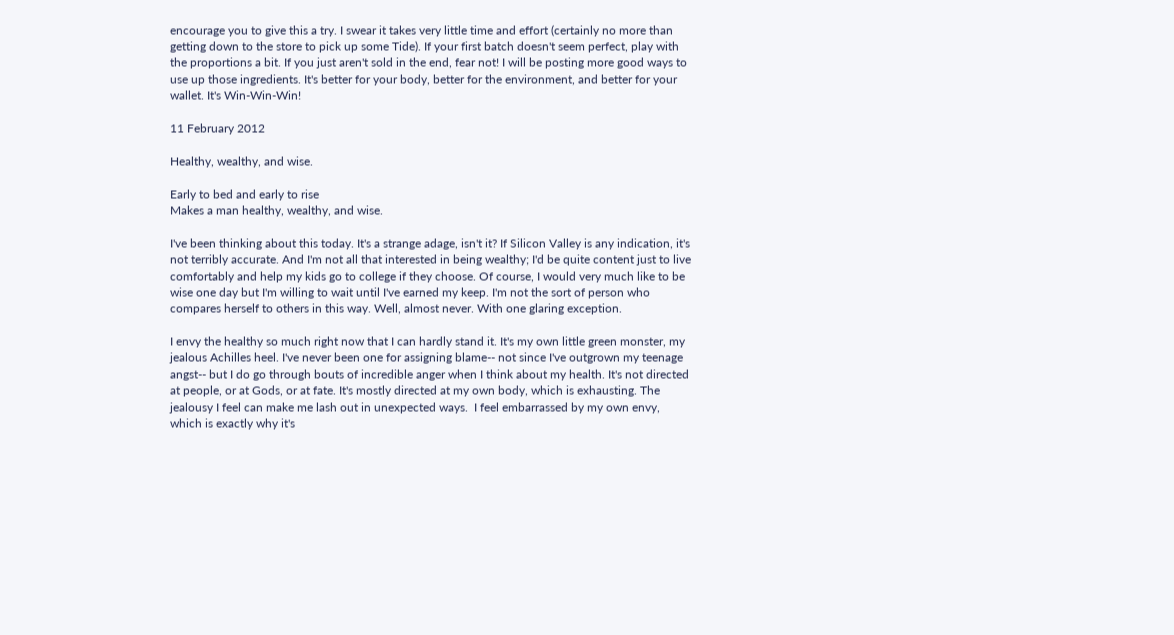encourage you to give this a try. I swear it takes very little time and effort (certainly no more than getting down to the store to pick up some Tide). If your first batch doesn't seem perfect, play with the proportions a bit. If you just aren't sold in the end, fear not! I will be posting more good ways to use up those ingredients. It's better for your body, better for the environment, and better for your wallet. It's Win-Win-Win!

11 February 2012

Healthy, wealthy, and wise.

Early to bed and early to rise
Makes a man healthy, wealthy, and wise.

I've been thinking about this today. It's a strange adage, isn't it? If Silicon Valley is any indication, it's not terribly accurate. And I'm not all that interested in being wealthy; I'd be quite content just to live comfortably and help my kids go to college if they choose. Of course, I would very much like to be wise one day but I'm willing to wait until I've earned my keep. I'm not the sort of person who compares herself to others in this way. Well, almost never. With one glaring exception.

I envy the healthy so much right now that I can hardly stand it. It's my own little green monster, my jealous Achilles heel. I've never been one for assigning blame-- not since I've outgrown my teenage angst-- but I do go through bouts of incredible anger when I think about my health. It's not directed at people, or at Gods, or at fate. It's mostly directed at my own body, which is exhausting. The jealousy I feel can make me lash out in unexpected ways.  I feel embarrassed by my own envy, which is exactly why it's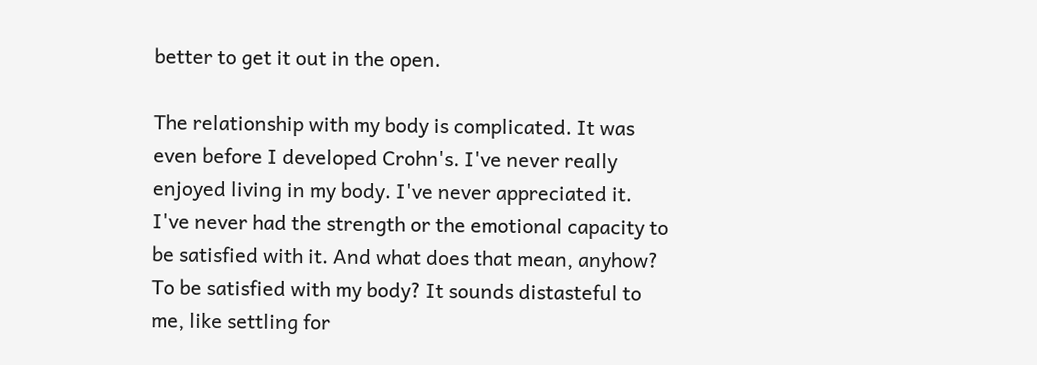better to get it out in the open.

The relationship with my body is complicated. It was even before I developed Crohn's. I've never really enjoyed living in my body. I've never appreciated it. I've never had the strength or the emotional capacity to be satisfied with it. And what does that mean, anyhow? To be satisfied with my body? It sounds distasteful to me, like settling for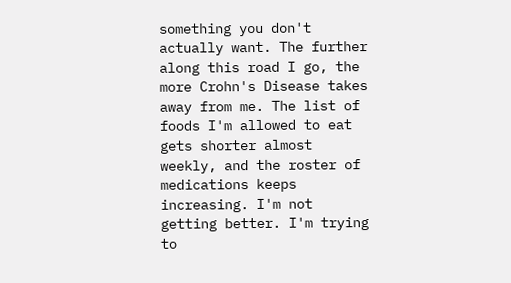something you don't actually want. The further along this road I go, the more Crohn's Disease takes away from me. The list of foods I'm allowed to eat gets shorter almost weekly, and the roster of medications keeps increasing. I'm not getting better. I'm trying to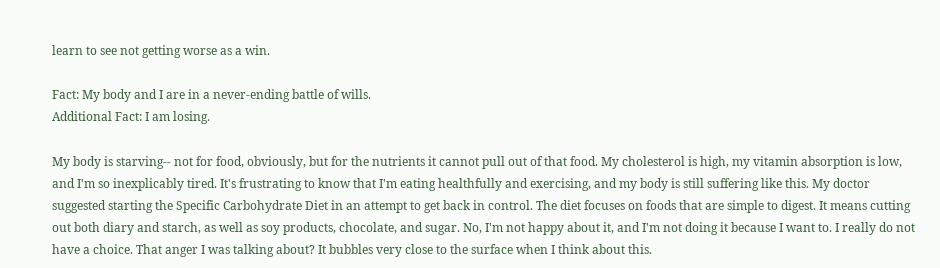learn to see not getting worse as a win.

Fact: My body and I are in a never-ending battle of wills.
Additional Fact: I am losing.

My body is starving-- not for food, obviously, but for the nutrients it cannot pull out of that food. My cholesterol is high, my vitamin absorption is low, and I'm so inexplicably tired. It's frustrating to know that I'm eating healthfully and exercising, and my body is still suffering like this. My doctor suggested starting the Specific Carbohydrate Diet in an attempt to get back in control. The diet focuses on foods that are simple to digest. It means cutting out both diary and starch, as well as soy products, chocolate, and sugar. No, I'm not happy about it, and I'm not doing it because I want to. I really do not have a choice. That anger I was talking about? It bubbles very close to the surface when I think about this.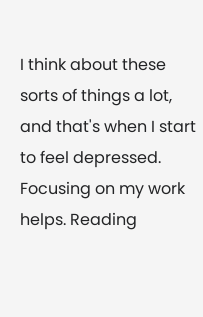I think about these sorts of things a lot, and that's when I start to feel depressed. Focusing on my work helps. Reading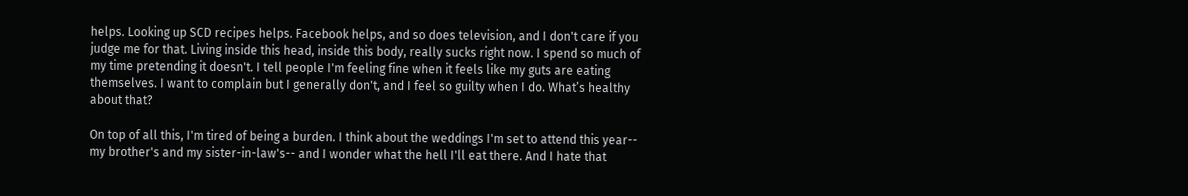helps. Looking up SCD recipes helps. Facebook helps, and so does television, and I don't care if you judge me for that. Living inside this head, inside this body, really sucks right now. I spend so much of my time pretending it doesn't. I tell people I'm feeling fine when it feels like my guts are eating themselves. I want to complain but I generally don't, and I feel so guilty when I do. What’s healthy about that?

On top of all this, I'm tired of being a burden. I think about the weddings I'm set to attend this year-- my brother's and my sister-in-law's-- and I wonder what the hell I'll eat there. And I hate that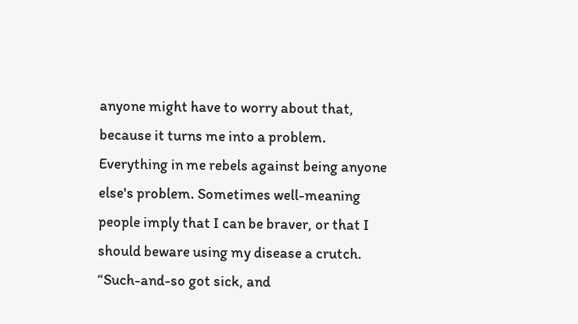anyone might have to worry about that, because it turns me into a problem. Everything in me rebels against being anyone else's problem. Sometimes well-meaning people imply that I can be braver, or that I should beware using my disease a crutch. “Such-and-so got sick, and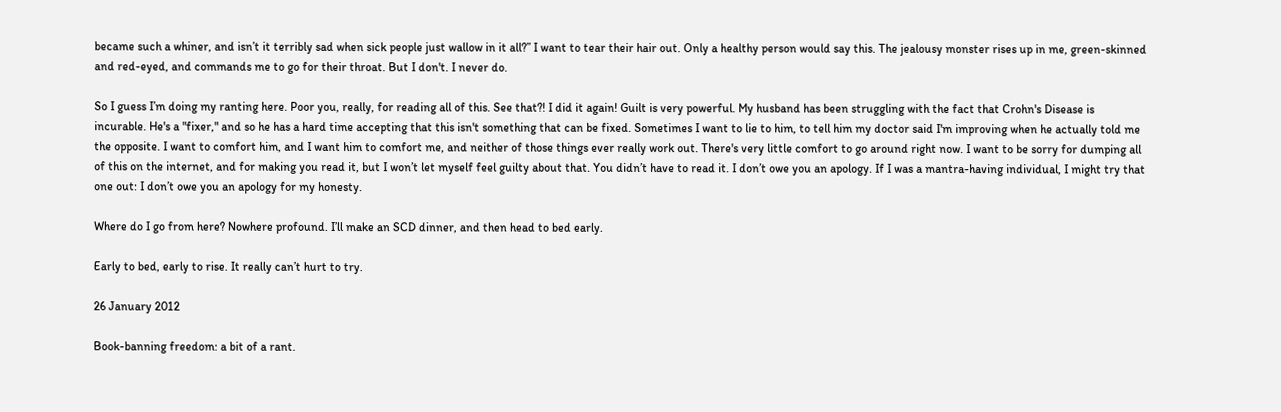became such a whiner, and isn’t it terribly sad when sick people just wallow in it all?” I want to tear their hair out. Only a healthy person would say this. The jealousy monster rises up in me, green-skinned and red-eyed, and commands me to go for their throat. But I don't. I never do.

So I guess I’m doing my ranting here. Poor you, really, for reading all of this. See that?! I did it again! Guilt is very powerful. My husband has been struggling with the fact that Crohn's Disease is incurable. He's a "fixer," and so he has a hard time accepting that this isn't something that can be fixed. Sometimes I want to lie to him, to tell him my doctor said I'm improving when he actually told me the opposite. I want to comfort him, and I want him to comfort me, and neither of those things ever really work out. There's very little comfort to go around right now. I want to be sorry for dumping all of this on the internet, and for making you read it, but I won’t let myself feel guilty about that. You didn’t have to read it. I don’t owe you an apology. If I was a mantra-having individual, I might try that one out: I don’t owe you an apology for my honesty.

Where do I go from here? Nowhere profound. I’ll make an SCD dinner, and then head to bed early.

Early to bed, early to rise. It really can’t hurt to try.

26 January 2012

Book-banning freedom: a bit of a rant.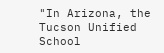"In Arizona, the Tucson Unified School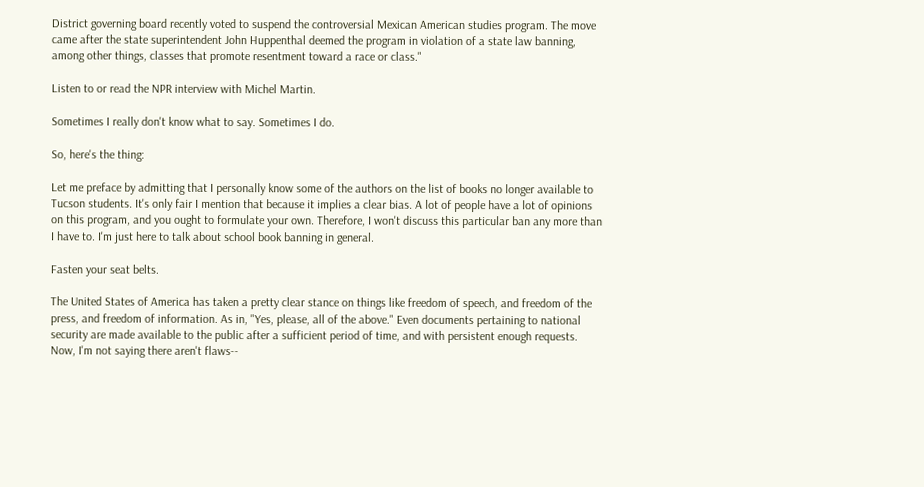District governing board recently voted to suspend the controversial Mexican American studies program. The move came after the state superintendent John Huppenthal deemed the program in violation of a state law banning, among other things, classes that promote resentment toward a race or class."

Listen to or read the NPR interview with Michel Martin.

Sometimes I really don't know what to say. Sometimes I do.

So, here's the thing:

Let me preface by admitting that I personally know some of the authors on the list of books no longer available to Tucson students. It's only fair I mention that because it implies a clear bias. A lot of people have a lot of opinions on this program, and you ought to formulate your own. Therefore, I won't discuss this particular ban any more than I have to. I'm just here to talk about school book banning in general.

Fasten your seat belts.

The United States of America has taken a pretty clear stance on things like freedom of speech, and freedom of the press, and freedom of information. As in, "Yes, please, all of the above." Even documents pertaining to national security are made available to the public after a sufficient period of time, and with persistent enough requests. Now, I'm not saying there aren't flaws--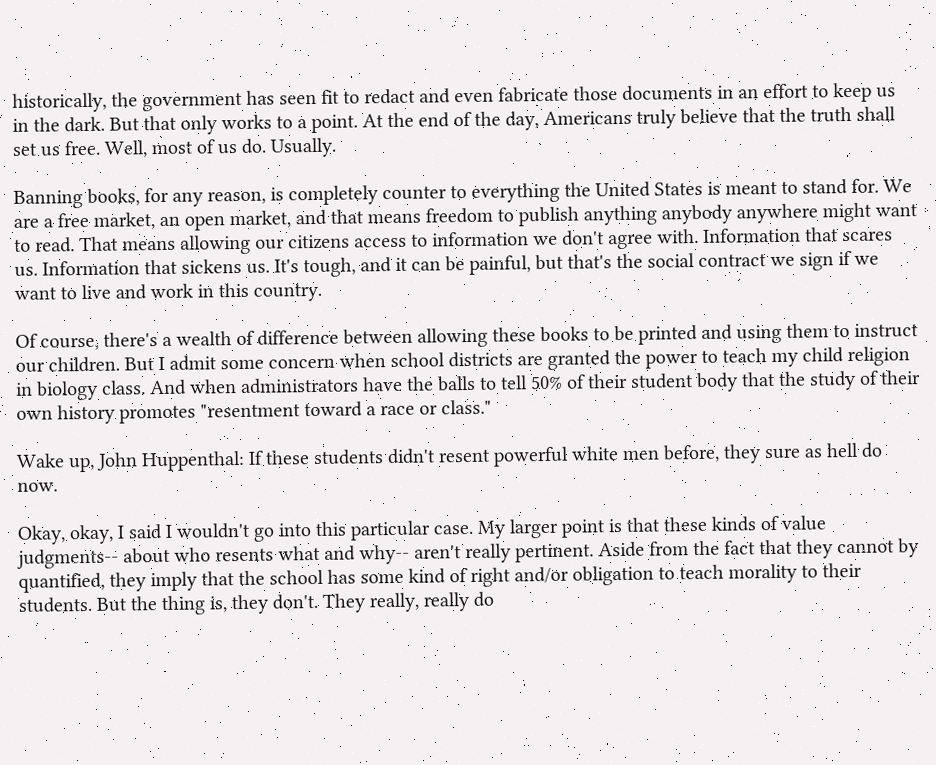historically, the government has seen fit to redact and even fabricate those documents in an effort to keep us in the dark. But that only works to a point. At the end of the day, Americans truly believe that the truth shall set us free. Well, most of us do. Usually.

Banning books, for any reason, is completely counter to everything the United States is meant to stand for. We are a free market, an open market, and that means freedom to publish anything anybody anywhere might want to read. That means allowing our citizens access to information we don't agree with. Information that scares us. Information that sickens us. It's tough, and it can be painful, but that's the social contract we sign if we want to live and work in this country.

Of course, there's a wealth of difference between allowing these books to be printed and using them to instruct our children. But I admit some concern when school districts are granted the power to teach my child religion in biology class. And when administrators have the balls to tell 50% of their student body that the study of their own history promotes "resentment toward a race or class."

Wake up, John Huppenthal: If these students didn't resent powerful white men before, they sure as hell do now.

Okay, okay, I said I wouldn't go into this particular case. My larger point is that these kinds of value judgments-- about who resents what and why-- aren't really pertinent. Aside from the fact that they cannot by quantified, they imply that the school has some kind of right and/or obligation to teach morality to their students. But the thing is, they don't. They really, really do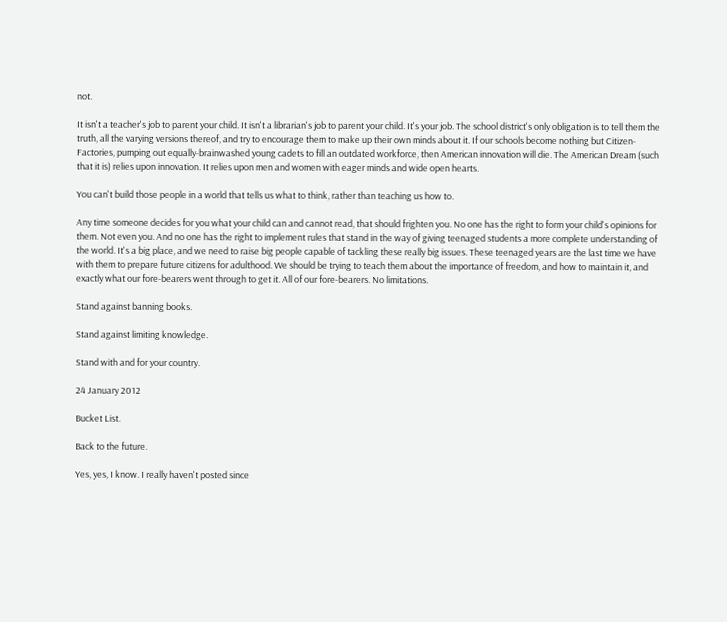not.

It isn't a teacher's job to parent your child. It isn't a librarian's job to parent your child. It's your job. The school district's only obligation is to tell them the truth, all the varying versions thereof, and try to encourage them to make up their own minds about it. If our schools become nothing but Citizen-Factories, pumping out equally-brainwashed young cadets to fill an outdated workforce, then American innovation will die. The American Dream (such that it is) relies upon innovation. It relies upon men and women with eager minds and wide open hearts.

You can't build those people in a world that tells us what to think, rather than teaching us how to.

Any time someone decides for you what your child can and cannot read, that should frighten you. No one has the right to form your child's opinions for them. Not even you. And no one has the right to implement rules that stand in the way of giving teenaged students a more complete understanding of the world. It's a big place, and we need to raise big people capable of tackling these really big issues. These teenaged years are the last time we have with them to prepare future citizens for adulthood. We should be trying to teach them about the importance of freedom, and how to maintain it, and exactly what our fore-bearers went through to get it. All of our fore-bearers. No limitations.

Stand against banning books.

Stand against limiting knowledge.

Stand with and for your country.

24 January 2012

Bucket List.

Back to the future.

Yes, yes, I know. I really haven't posted since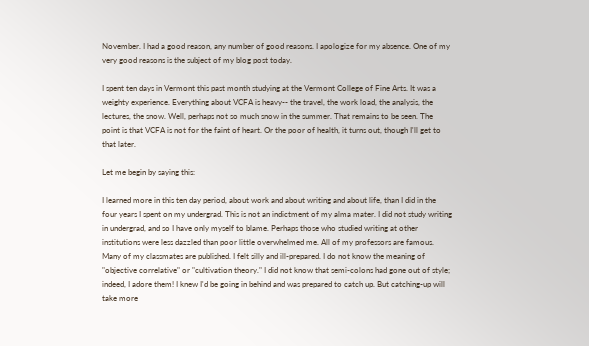November. I had a good reason, any number of good reasons. I apologize for my absence. One of my very good reasons is the subject of my blog post today.

I spent ten days in Vermont this past month studying at the Vermont College of Fine Arts. It was a weighty experience. Everything about VCFA is heavy-- the travel, the work load, the analysis, the lectures, the snow. Well, perhaps not so much snow in the summer. That remains to be seen. The point is that VCFA is not for the faint of heart. Or the poor of health, it turns out, though I'll get to that later.

Let me begin by saying this:

I learned more in this ten day period, about work and about writing and about life, than I did in the four years I spent on my undergrad. This is not an indictment of my alma mater. I did not study writing in undergrad, and so I have only myself to blame. Perhaps those who studied writing at other institutions were less dazzled than poor little overwhelmed me. All of my professors are famous. Many of my classmates are published. I felt silly and ill-prepared. I do not know the meaning of "objective correlative" or "cultivation theory." I did not know that semi-colons had gone out of style; indeed, I adore them! I knew I'd be going in behind and was prepared to catch up. But catching-up will take more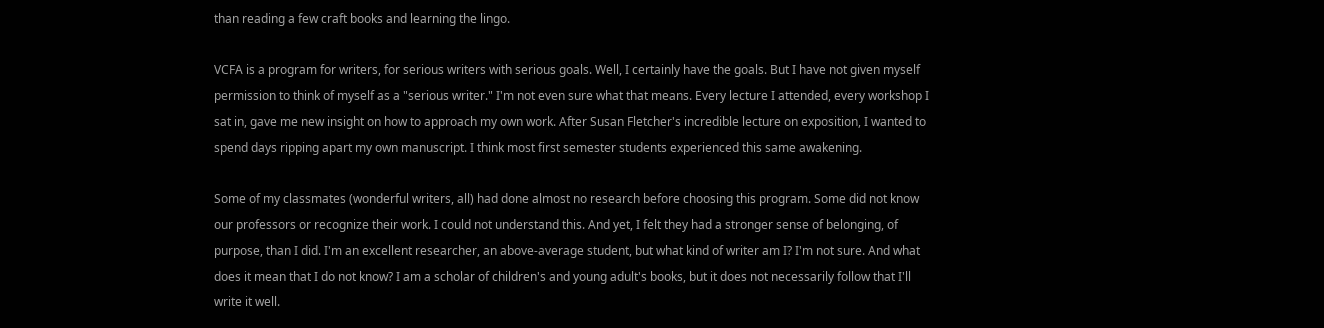than reading a few craft books and learning the lingo.

VCFA is a program for writers, for serious writers with serious goals. Well, I certainly have the goals. But I have not given myself permission to think of myself as a "serious writer." I'm not even sure what that means. Every lecture I attended, every workshop I sat in, gave me new insight on how to approach my own work. After Susan Fletcher's incredible lecture on exposition, I wanted to spend days ripping apart my own manuscript. I think most first semester students experienced this same awakening.

Some of my classmates (wonderful writers, all) had done almost no research before choosing this program. Some did not know our professors or recognize their work. I could not understand this. And yet, I felt they had a stronger sense of belonging, of purpose, than I did. I'm an excellent researcher, an above-average student, but what kind of writer am I? I'm not sure. And what does it mean that I do not know? I am a scholar of children's and young adult's books, but it does not necessarily follow that I'll write it well.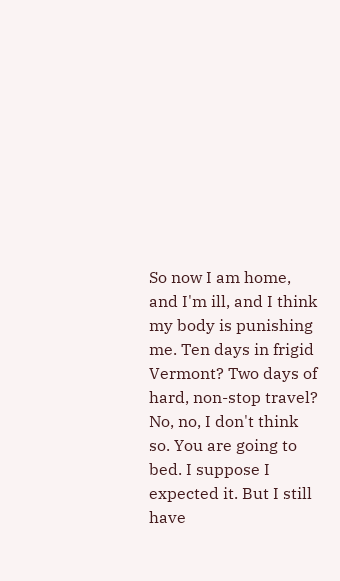So now I am home, and I'm ill, and I think my body is punishing me. Ten days in frigid Vermont? Two days of hard, non-stop travel? No, no, I don't think so. You are going to bed. I suppose I expected it. But I still have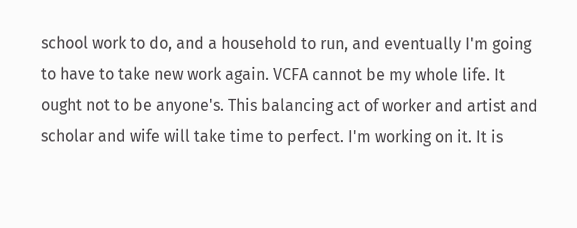school work to do, and a household to run, and eventually I'm going to have to take new work again. VCFA cannot be my whole life. It ought not to be anyone's. This balancing act of worker and artist and scholar and wife will take time to perfect. I'm working on it. It is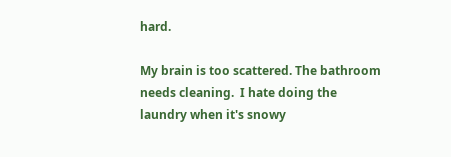hard.

My brain is too scattered. The bathroom needs cleaning.  I hate doing the laundry when it's snowy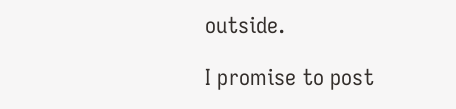outside.

I promise to post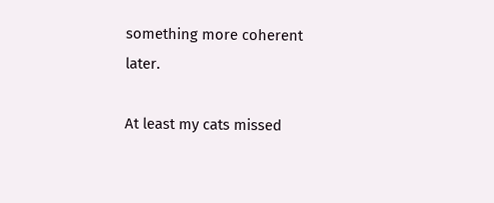something more coherent later.

At least my cats missed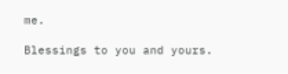me.

Blessings to you and yours.